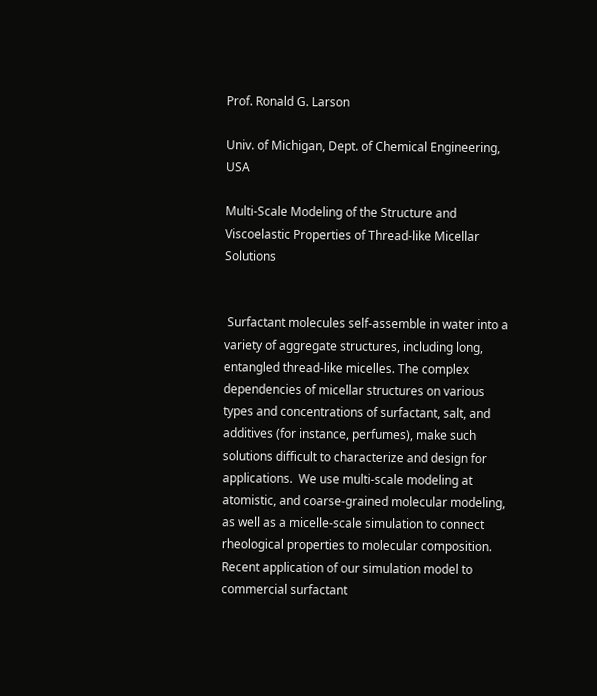Prof. Ronald G. Larson

Univ. of Michigan, Dept. of Chemical Engineering, USA

Multi-Scale Modeling of the Structure and Viscoelastic Properties of Thread-like Micellar Solutions


 Surfactant molecules self-assemble in water into a variety of aggregate structures, including long, entangled thread-like micelles. The complex dependencies of micellar structures on various types and concentrations of surfactant, salt, and additives (for instance, perfumes), make such solutions difficult to characterize and design for applications.  We use multi-scale modeling at atomistic, and coarse-grained molecular modeling, as well as a micelle-scale simulation to connect rheological properties to molecular composition. Recent application of our simulation model to commercial surfactant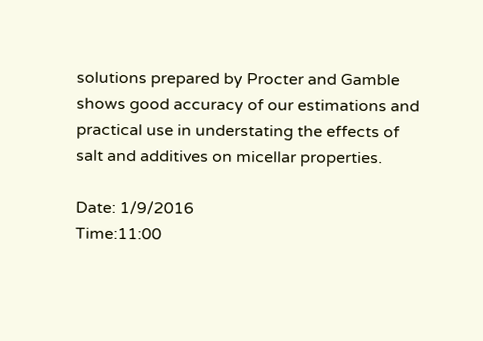solutions prepared by Procter and Gamble shows good accuracy of our estimations and practical use in understating the effects of salt and additives on micellar properties.

Date: 1/9/2016
Time:11:00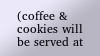(coffee & cookies will be served at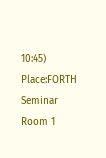10:45)
Place:FORTH Seminar Room 1